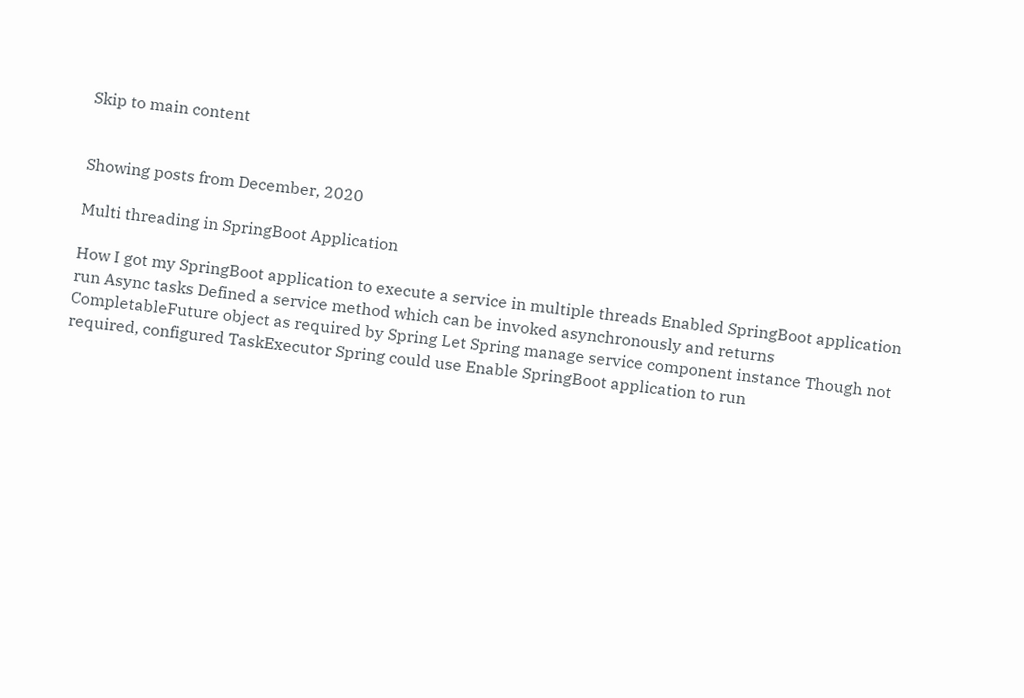Skip to main content


Showing posts from December, 2020

Multi threading in SpringBoot Application

How I got my SpringBoot application to execute a service in multiple threads Enabled SpringBoot application run Async tasks Defined a service method which can be invoked asynchronously and returns CompletableFuture object as required by Spring Let Spring manage service component instance Though not required, configured TaskExecutor Spring could use Enable SpringBoot application to run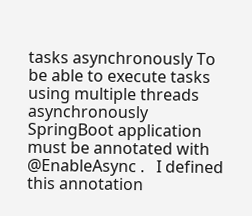tasks asynchronously To be able to execute tasks using multiple threads asynchronously SpringBoot application must be annotated with @EnableAsync .   I defined this annotation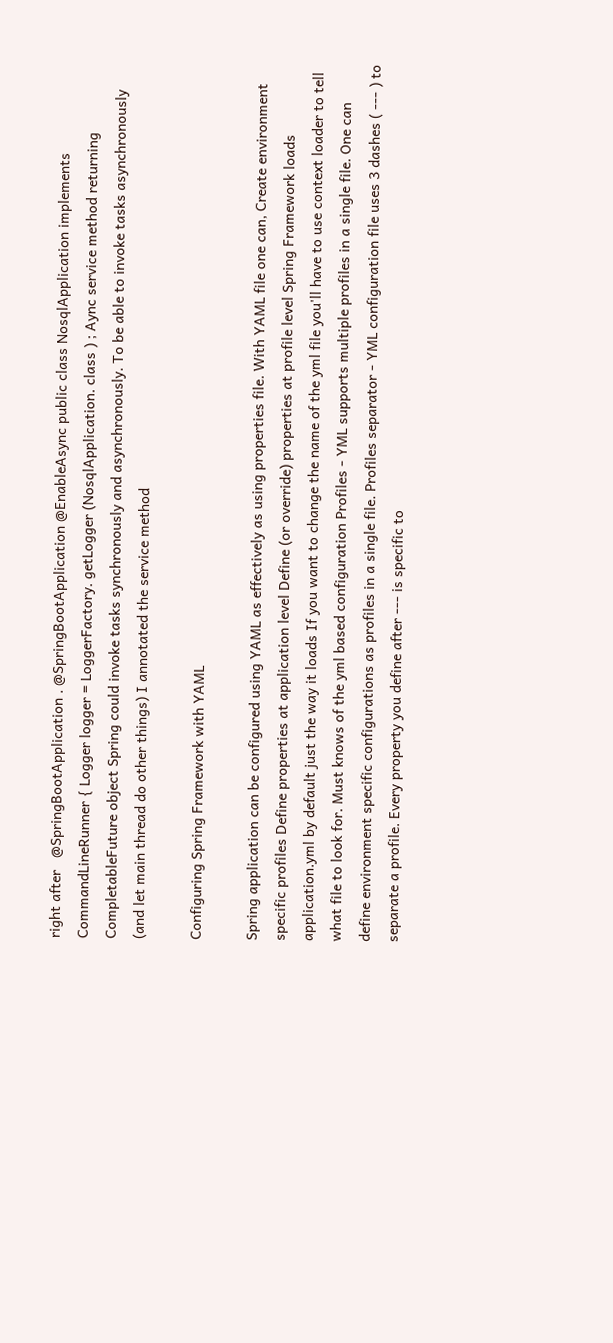right after   @SpringBootApplication . @SpringBootApplication @EnableAsync public class NosqlApplication implements CommandLineRunner { Logger logger = LoggerFactory. getLogger (NosqlApplication. class ) ; Aync service method returning CompletableFuture object Spring could invoke tasks synchronously and asynchronously. To be able to invoke tasks asynchronously (and let main thread do other things) I annotated the service method

Configuring Spring Framework with YAML

Spring application can be configured using YAML as effectively as using properties file. With YAML file one can, Create environment specific profiles Define properties at application level Define (or override) properties at profile level Spring Framework loads application.yml by default just the way it loads If you want to change the name of the yml file you'll have to use context loader to tell what file to look for. Must knows of the yml based configuration Profiles - YML supports multiple profiles in a single file. One can define environment specific configurations as profiles in a single file. Profiles separator - YML configuration file uses 3 dashes ( --- ) to separate a profile. Every property you define after --- is specific to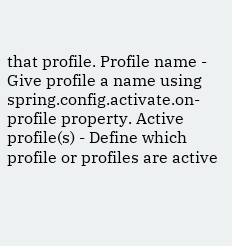that profile. Profile name - Give profile a name using spring.config.activate.on-profile property. Active profile(s) - Define which profile or profiles are active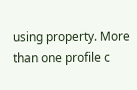using property. More than one profile c